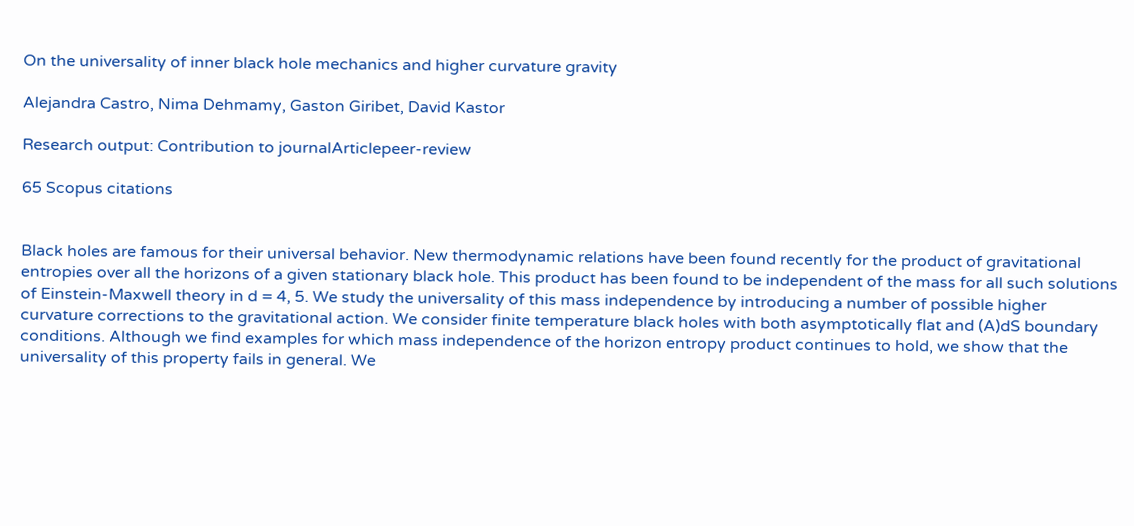On the universality of inner black hole mechanics and higher curvature gravity

Alejandra Castro, Nima Dehmamy, Gaston Giribet, David Kastor

Research output: Contribution to journalArticlepeer-review

65 Scopus citations


Black holes are famous for their universal behavior. New thermodynamic relations have been found recently for the product of gravitational entropies over all the horizons of a given stationary black hole. This product has been found to be independent of the mass for all such solutions of Einstein-Maxwell theory in d = 4, 5. We study the universality of this mass independence by introducing a number of possible higher curvature corrections to the gravitational action. We consider finite temperature black holes with both asymptotically flat and (A)dS boundary conditions. Although we find examples for which mass independence of the horizon entropy product continues to hold, we show that the universality of this property fails in general. We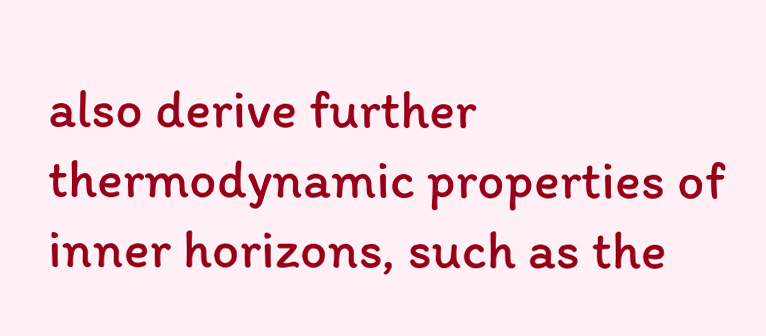also derive further thermodynamic properties of inner horizons, such as the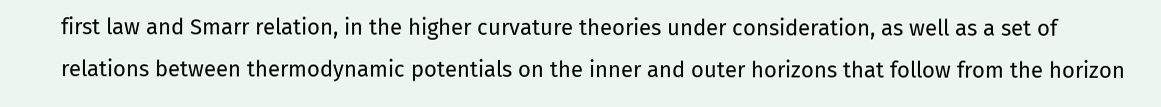first law and Smarr relation, in the higher curvature theories under consideration, as well as a set of relations between thermodynamic potentials on the inner and outer horizons that follow from the horizon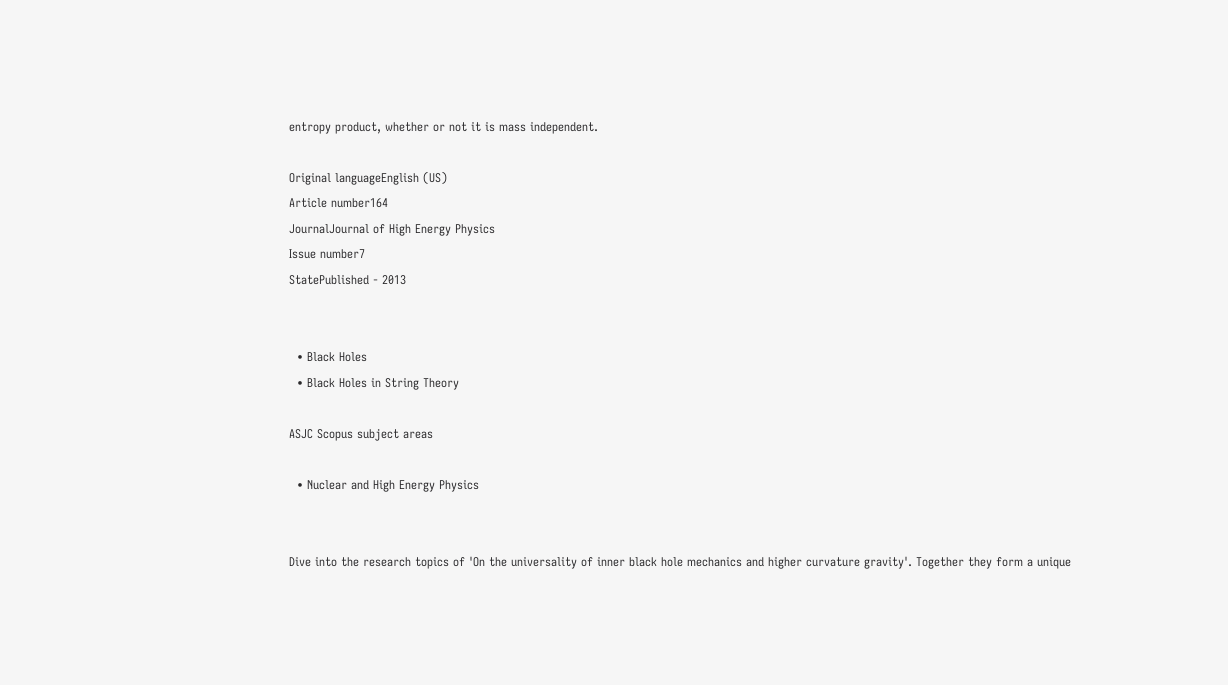entropy product, whether or not it is mass independent.

Original languageEnglish (US)
Article number164
JournalJournal of High Energy Physics
Issue number7
StatePublished - 2013


  • Black Holes
  • Black Holes in String Theory

ASJC Scopus subject areas

  • Nuclear and High Energy Physics


Dive into the research topics of 'On the universality of inner black hole mechanics and higher curvature gravity'. Together they form a unique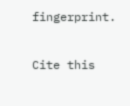fingerprint.

Cite this